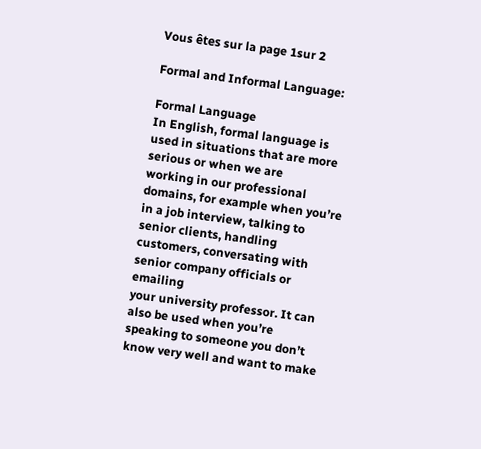Vous êtes sur la page 1sur 2

Formal and Informal Language:

Formal Language
In English, formal language is used in situations that are more serious or when we are
working in our professional domains, for example when you’re in a job interview, talking to
senior clients, handling customers, conversating with senior company officials or emailing
your university professor. It can also be used when you’re speaking to someone you don’t
know very well and want to make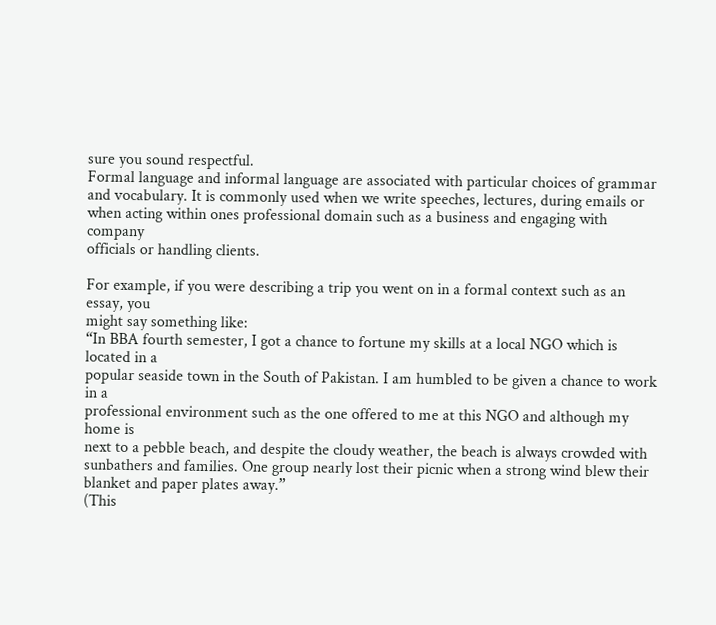sure you sound respectful.
Formal language and informal language are associated with particular choices of grammar
and vocabulary. It is commonly used when we write speeches, lectures, during emails or
when acting within ones professional domain such as a business and engaging with company
officials or handling clients.

For example, if you were describing a trip you went on in a formal context such as an essay, you
might say something like:
“In BBA fourth semester, I got a chance to fortune my skills at a local NGO which is located in a
popular seaside town in the South of Pakistan. I am humbled to be given a chance to work in a
professional environment such as the one offered to me at this NGO and although my home is
next to a pebble beach, and despite the cloudy weather, the beach is always crowded with
sunbathers and families. One group nearly lost their picnic when a strong wind blew their
blanket and paper plates away.”
(This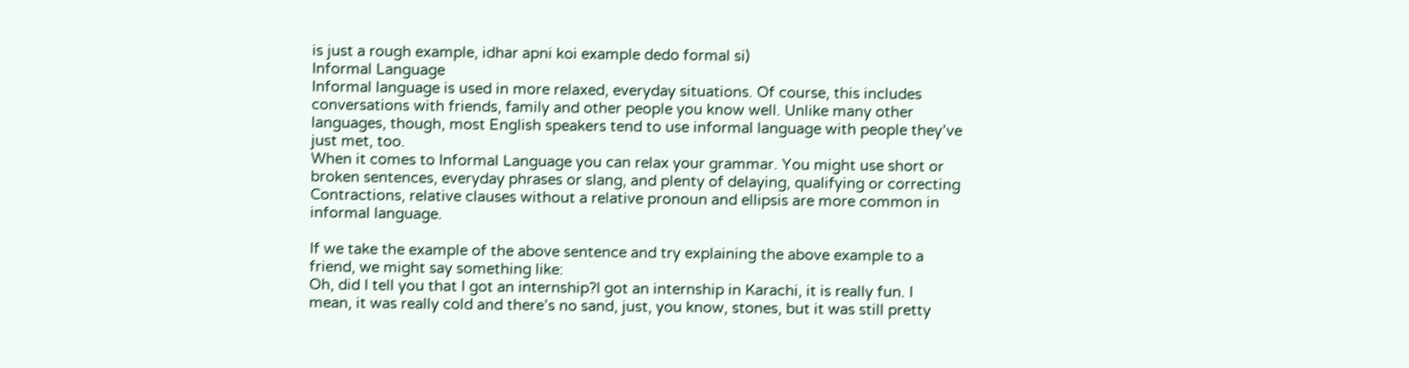is just a rough example, idhar apni koi example dedo formal si)
Informal Language
Informal language is used in more relaxed, everyday situations. Of course, this includes
conversations with friends, family and other people you know well. Unlike many other
languages, though, most English speakers tend to use informal language with people they’ve
just met, too.
When it comes to Informal Language you can relax your grammar. You might use short or
broken sentences, everyday phrases or slang, and plenty of delaying, qualifying or correcting
Contractions, relative clauses without a relative pronoun and ellipsis are more common in
informal language.

If we take the example of the above sentence and try explaining the above example to a
friend, we might say something like:
Oh, did I tell you that I got an internship?I got an internship in Karachi, it is really fun. I
mean, it was really cold and there’s no sand, just, you know, stones, but it was still pretty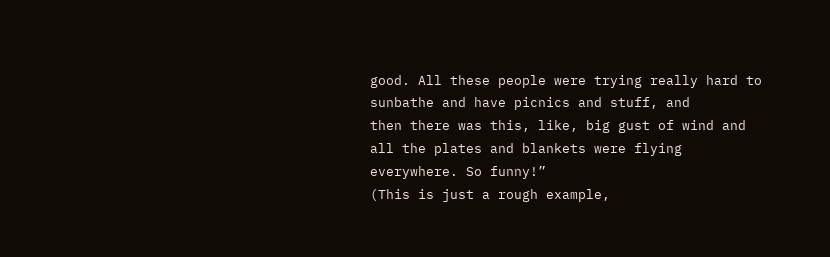good. All these people were trying really hard to sunbathe and have picnics and stuff, and
then there was this, like, big gust of wind and all the plates and blankets were flying
everywhere. So funny!”
(This is just a rough example,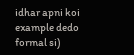idhar apni koi example dedo formal si)